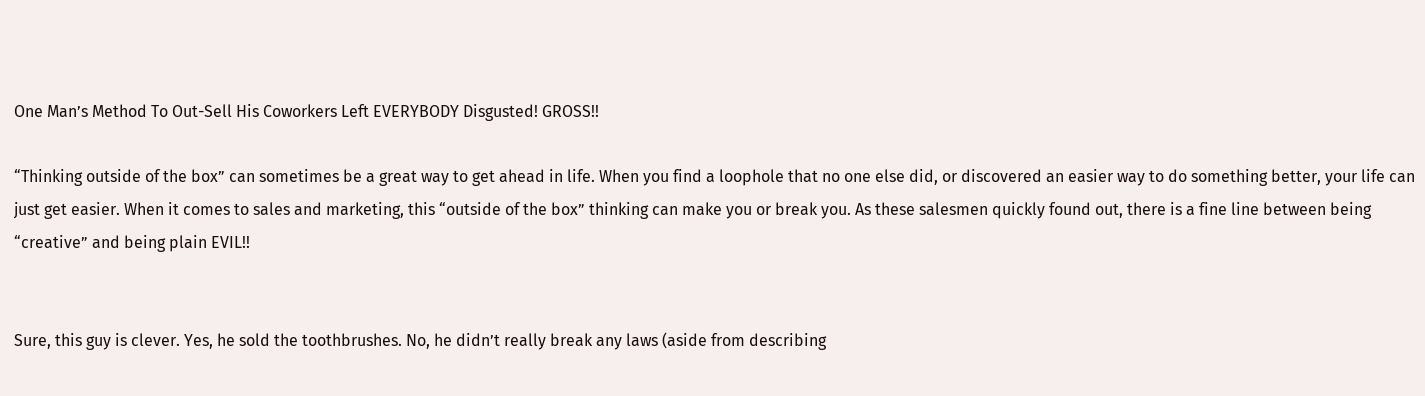One Man’s Method To Out-Sell His Coworkers Left EVERYBODY Disgusted! GROSS!!

“Thinking outside of the box” can sometimes be a great way to get ahead in life. When you find a loophole that no one else did, or discovered an easier way to do something better, your life can just get easier. When it comes to sales and marketing, this “outside of the box” thinking can make you or break you. As these salesmen quickly found out, there is a fine line between being “creative” and being plain EVIL!!


Sure, this guy is clever. Yes, he sold the toothbrushes. No, he didn’t really break any laws (aside from describing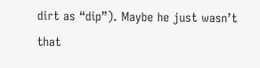dirt as “dip”). Maybe he just wasn’t that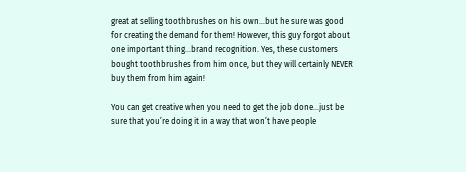great at selling toothbrushes on his own…but he sure was good for creating the demand for them! However, this guy forgot about one important thing…brand recognition. Yes, these customers bought toothbrushes from him once, but they will certainly NEVER buy them from him again!

You can get creative when you need to get the job done…just be sure that you’re doing it in a way that won’t have people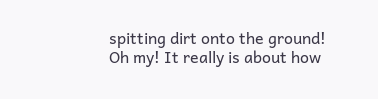spitting dirt onto the ground! Oh my! It really is about how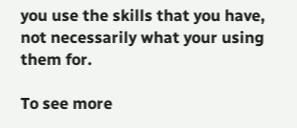you use the skills that you have, not necessarily what your using them for.

To see more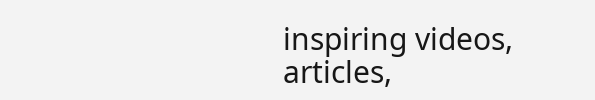inspiring videos, articles,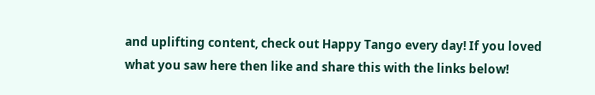and uplifting content, check out Happy Tango every day! If you loved what you saw here then like and share this with the links below!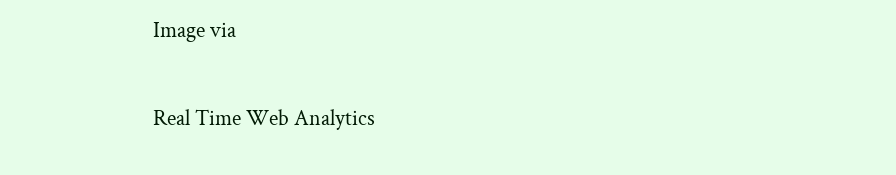Image via

Real Time Web Analytics